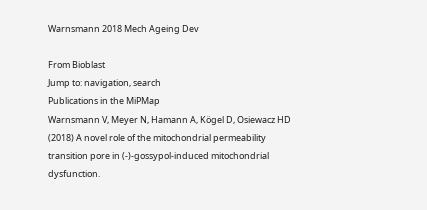Warnsmann 2018 Mech Ageing Dev

From Bioblast
Jump to: navigation, search
Publications in the MiPMap
Warnsmann V, Meyer N, Hamann A, Kögel D, Osiewacz HD (2018) A novel role of the mitochondrial permeability transition pore in (-)-gossypol-induced mitochondrial dysfunction.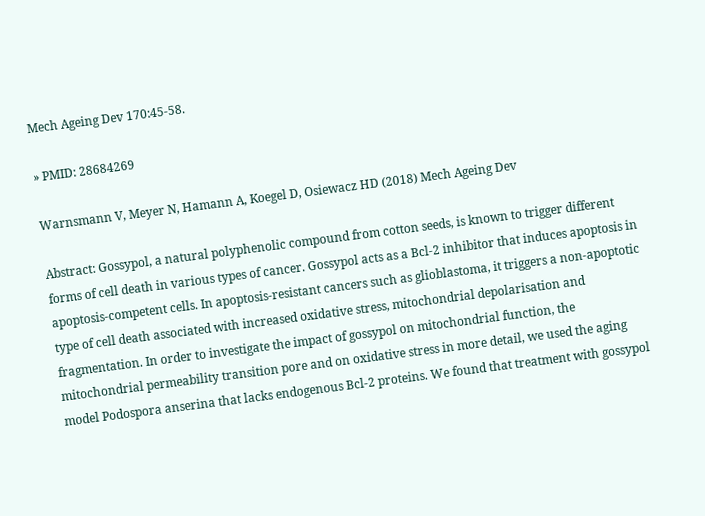Mech Ageing Dev 170:45-58.

» PMID: 28684269

Warnsmann V, Meyer N, Hamann A, Koegel D, Osiewacz HD (2018) Mech Ageing Dev

Abstract: Gossypol, a natural polyphenolic compound from cotton seeds, is known to trigger different forms of cell death in various types of cancer. Gossypol acts as a Bcl-2 inhibitor that induces apoptosis in apoptosis-competent cells. In apoptosis-resistant cancers such as glioblastoma, it triggers a non-apoptotic type of cell death associated with increased oxidative stress, mitochondrial depolarisation and fragmentation. In order to investigate the impact of gossypol on mitochondrial function, the mitochondrial permeability transition pore and on oxidative stress in more detail, we used the aging model Podospora anserina that lacks endogenous Bcl-2 proteins. We found that treatment with gossypol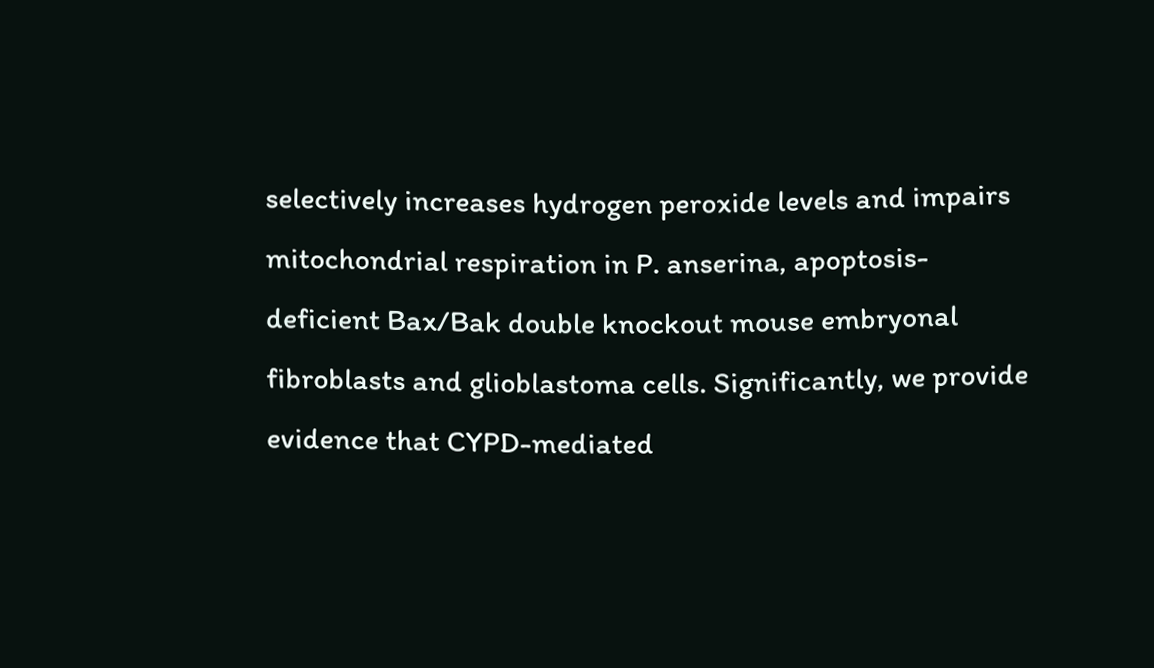selectively increases hydrogen peroxide levels and impairs mitochondrial respiration in P. anserina, apoptosis-deficient Bax/Bak double knockout mouse embryonal fibroblasts and glioblastoma cells. Significantly, we provide evidence that CYPD-mediated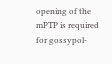opening of the mPTP is required for gossypol-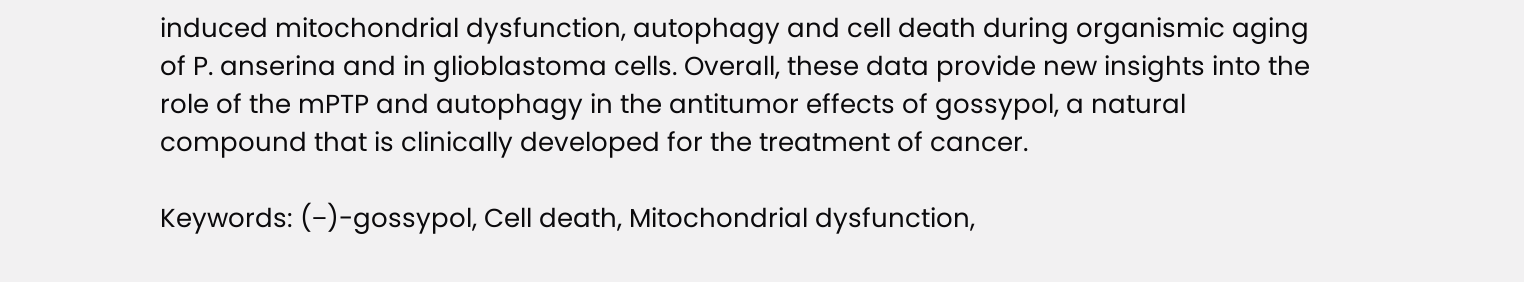induced mitochondrial dysfunction, autophagy and cell death during organismic aging of P. anserina and in glioblastoma cells. Overall, these data provide new insights into the role of the mPTP and autophagy in the antitumor effects of gossypol, a natural compound that is clinically developed for the treatment of cancer.

Keywords: (−)-gossypol, Cell death, Mitochondrial dysfunction,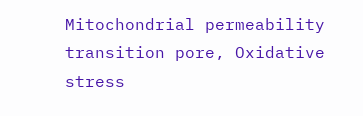Mitochondrial permeability transition pore, Oxidative stress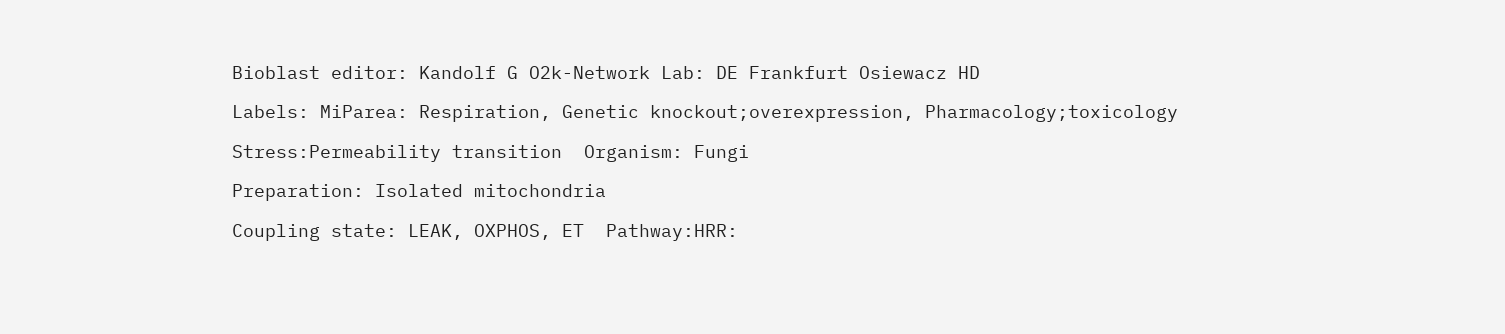Bioblast editor: Kandolf G O2k-Network Lab: DE Frankfurt Osiewacz HD

Labels: MiParea: Respiration, Genetic knockout;overexpression, Pharmacology;toxicology

Stress:Permeability transition  Organism: Fungi

Preparation: Isolated mitochondria

Coupling state: LEAK, OXPHOS, ET  Pathway:HRR: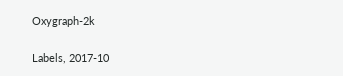Oxygraph-2k

Labels, 2017-10